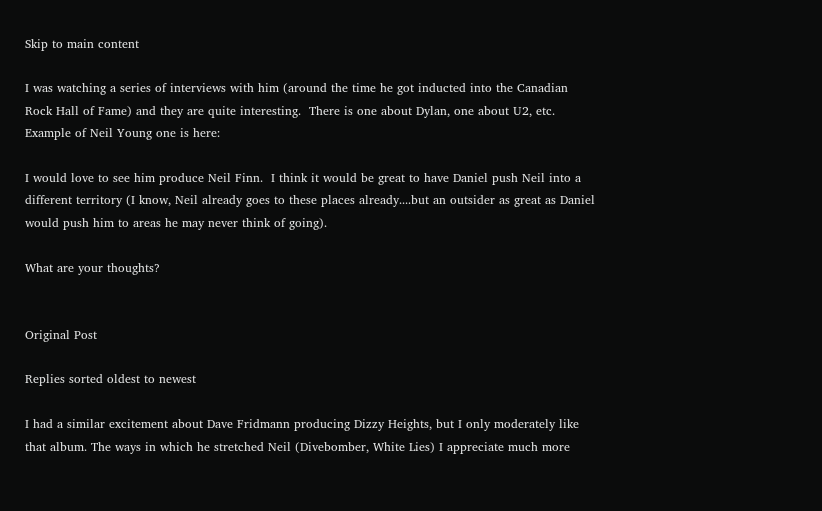Skip to main content

I was watching a series of interviews with him (around the time he got inducted into the Canadian Rock Hall of Fame) and they are quite interesting.  There is one about Dylan, one about U2, etc.  Example of Neil Young one is here:

I would love to see him produce Neil Finn.  I think it would be great to have Daniel push Neil into a different territory (I know, Neil already goes to these places already....but an outsider as great as Daniel would push him to areas he may never think of going).

What are your thoughts?


Original Post

Replies sorted oldest to newest

I had a similar excitement about Dave Fridmann producing Dizzy Heights, but I only moderately like that album. The ways in which he stretched Neil (Divebomber, White Lies) I appreciate much more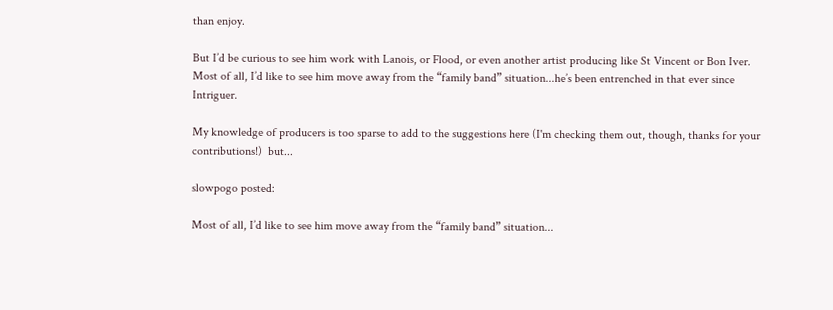than enjoy.

But I’d be curious to see him work with Lanois, or Flood, or even another artist producing like St Vincent or Bon Iver. Most of all, I’d like to see him move away from the “family band” situation...he’s been entrenched in that ever since Intriguer.

My knowledge of producers is too sparse to add to the suggestions here (I'm checking them out, though, thanks for your contributions!)  but...

slowpogo posted:

Most of all, I’d like to see him move away from the “family band” situation...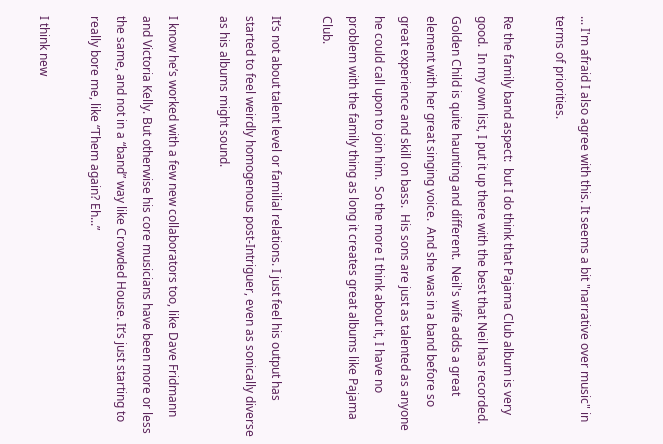... I'm afraid I also agree with this. It seems a bit "narrative over music" in terms of priorities.

Re the family band aspect:  but I do think that Pajama Club album is very good.  In my own list, I put it up there with the best that Neil has recorded.  Golden Child is quite haunting and different.  Neil's wife adds a great element with her great singing voice.  And she was in a band before so great experience and skill on bass.  His sons are just as talented as anyone he could call upon to join him.  So the more I think about it, I have no problem with the family thing as long it creates great albums like Pajama Club.

It’s not about talent level or familial relations. I just feel his output has started to feel weirdly homogenous post-Intriguer, even as sonically diverse as his albums might sound.

I know he’s worked with a few new collaborators too, like Dave Fridmann and Victoria Kelly. But otherwise his core musicians have been more or less the same, and not in a “band” way like Crowded House. It’s just starting to really bore me, like “Them again? Eh...”

I think new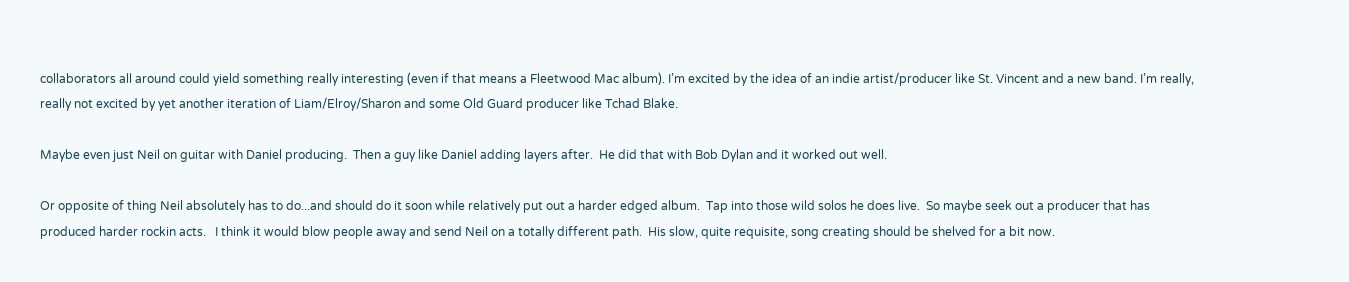collaborators all around could yield something really interesting (even if that means a Fleetwood Mac album). I’m excited by the idea of an indie artist/producer like St. Vincent and a new band. I’m really, really not excited by yet another iteration of Liam/Elroy/Sharon and some Old Guard producer like Tchad Blake.

Maybe even just Neil on guitar with Daniel producing.  Then a guy like Daniel adding layers after.  He did that with Bob Dylan and it worked out well.

Or opposite of thing Neil absolutely has to do...and should do it soon while relatively put out a harder edged album.  Tap into those wild solos he does live.  So maybe seek out a producer that has produced harder rockin acts.   I think it would blow people away and send Neil on a totally different path.  His slow, quite requisite, song creating should be shelved for a bit now.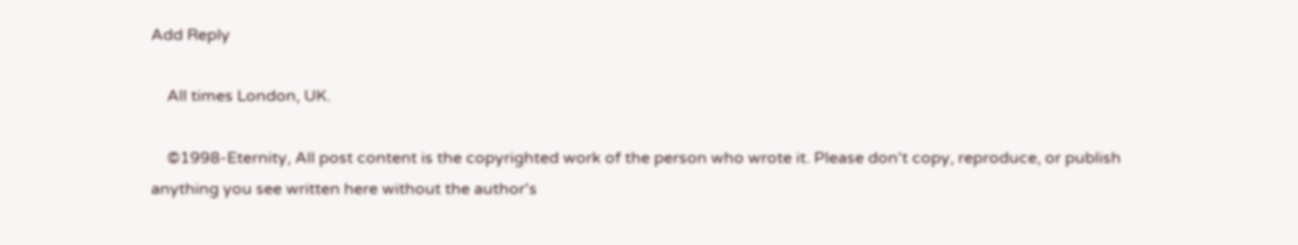Add Reply

    All times London, UK.

    ©1998-Eternity, All post content is the copyrighted work of the person who wrote it. Please don't copy, reproduce, or publish anything you see written here without the author's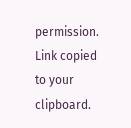permission.
Link copied to your clipboard.